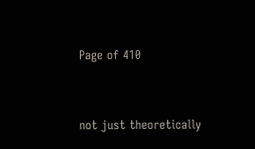Page of 410


not just theoretically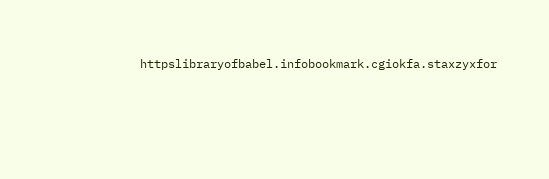httpslibraryofbabel.infobookmark.cgiokfa.staxzyxfor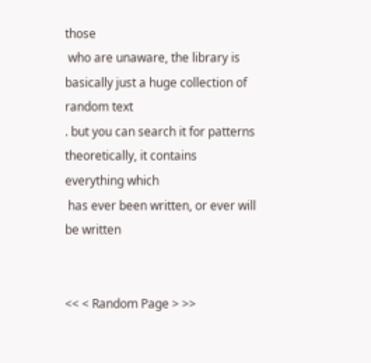those
 who are unaware, the library is basically just a huge collection of random text
. but you can search it for patterns theoretically, it contains everything which
 has ever been written, or ever will be written


<< < Random Page > >>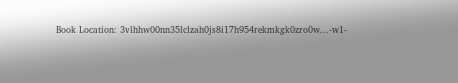Book Location: 3vlhhw00nn35lclzah0js8i17h954rekmkgk0zro0w...-w1-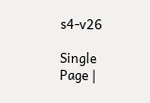s4-v26

Single Page |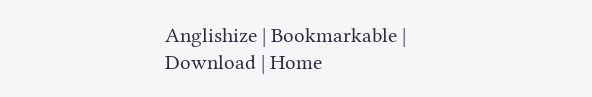Anglishize | Bookmarkable | Download | Home